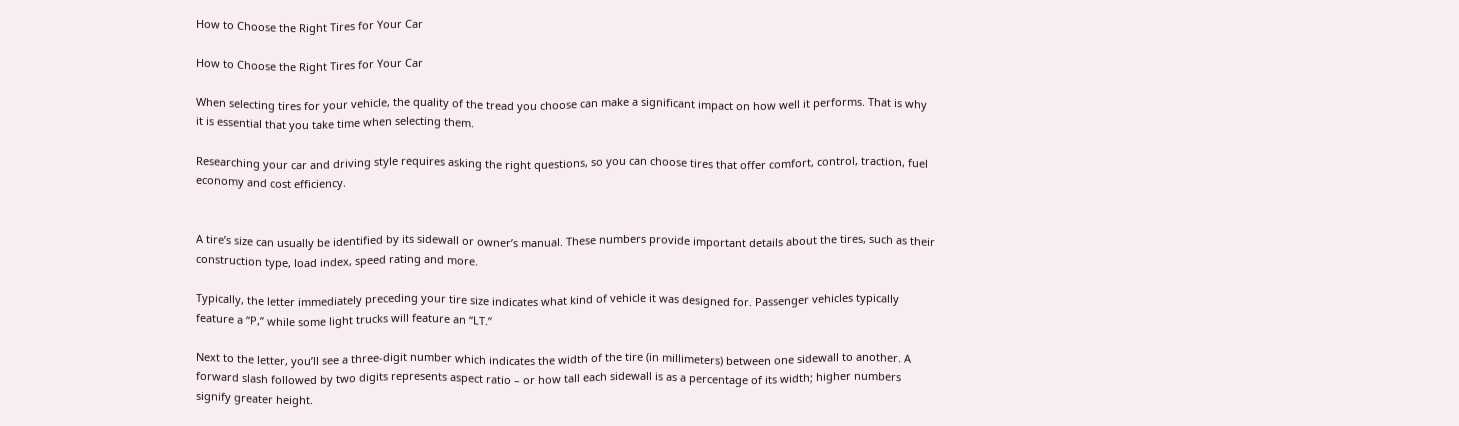How to Choose the Right Tires for Your Car

How to Choose the Right Tires for Your Car

When selecting tires for your vehicle, the quality of the tread you choose can make a significant impact on how well it performs. That is why it is essential that you take time when selecting them.

Researching your car and driving style requires asking the right questions, so you can choose tires that offer comfort, control, traction, fuel economy and cost efficiency.


A tire’s size can usually be identified by its sidewall or owner’s manual. These numbers provide important details about the tires, such as their construction type, load index, speed rating and more.

Typically, the letter immediately preceding your tire size indicates what kind of vehicle it was designed for. Passenger vehicles typically feature a “P,” while some light trucks will feature an “LT.”

Next to the letter, you’ll see a three-digit number which indicates the width of the tire (in millimeters) between one sidewall to another. A forward slash followed by two digits represents aspect ratio – or how tall each sidewall is as a percentage of its width; higher numbers signify greater height.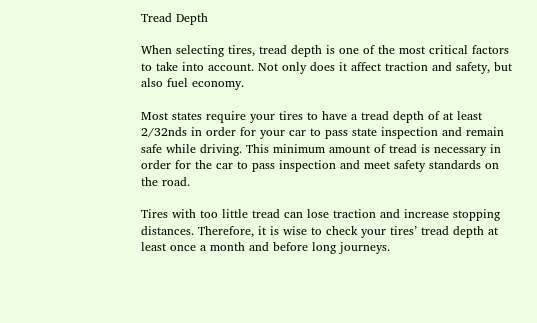Tread Depth

When selecting tires, tread depth is one of the most critical factors to take into account. Not only does it affect traction and safety, but also fuel economy.

Most states require your tires to have a tread depth of at least 2/32nds in order for your car to pass state inspection and remain safe while driving. This minimum amount of tread is necessary in order for the car to pass inspection and meet safety standards on the road.

Tires with too little tread can lose traction and increase stopping distances. Therefore, it is wise to check your tires’ tread depth at least once a month and before long journeys.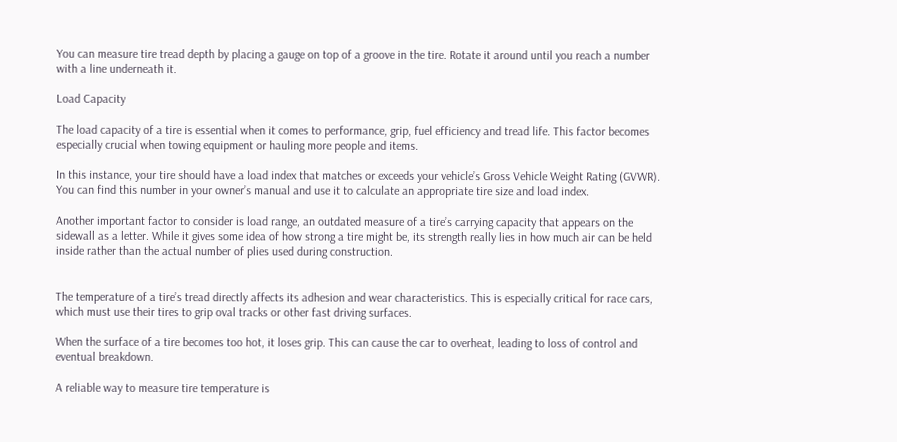You can measure tire tread depth by placing a gauge on top of a groove in the tire. Rotate it around until you reach a number with a line underneath it.

Load Capacity

The load capacity of a tire is essential when it comes to performance, grip, fuel efficiency and tread life. This factor becomes especially crucial when towing equipment or hauling more people and items.

In this instance, your tire should have a load index that matches or exceeds your vehicle’s Gross Vehicle Weight Rating (GVWR). You can find this number in your owner’s manual and use it to calculate an appropriate tire size and load index.

Another important factor to consider is load range, an outdated measure of a tire’s carrying capacity that appears on the sidewall as a letter. While it gives some idea of how strong a tire might be, its strength really lies in how much air can be held inside rather than the actual number of plies used during construction.


The temperature of a tire’s tread directly affects its adhesion and wear characteristics. This is especially critical for race cars, which must use their tires to grip oval tracks or other fast driving surfaces.

When the surface of a tire becomes too hot, it loses grip. This can cause the car to overheat, leading to loss of control and eventual breakdown.

A reliable way to measure tire temperature is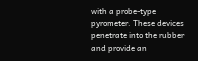with a probe-type pyrometer. These devices penetrate into the rubber and provide an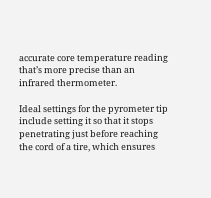accurate core temperature reading that’s more precise than an infrared thermometer.

Ideal settings for the pyrometer tip include setting it so that it stops penetrating just before reaching the cord of a tire, which ensures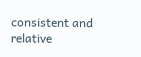consistent and relative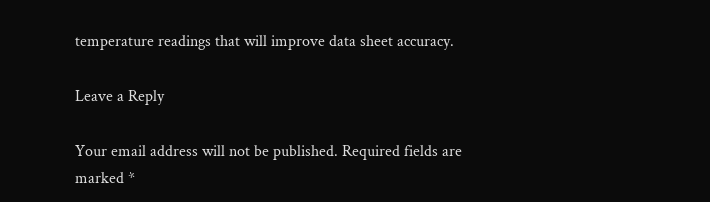temperature readings that will improve data sheet accuracy.

Leave a Reply

Your email address will not be published. Required fields are marked *